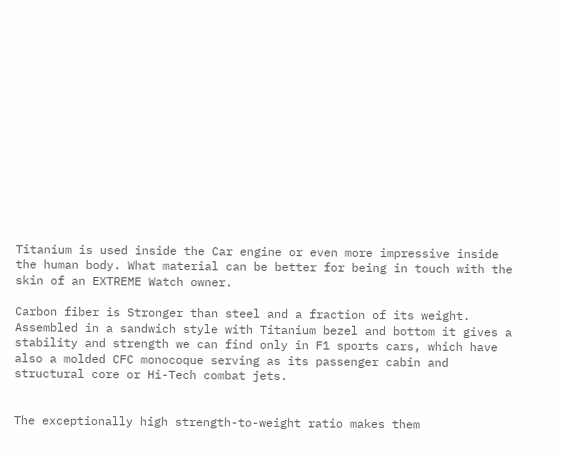Titanium is used inside the Car engine or even more impressive inside the human body. What material can be better for being in touch with the skin of an EXTREME Watch owner.

Carbon fiber is Stronger than steel and a fraction of its weight. Assembled in a sandwich style with Titanium bezel and bottom it gives a stability and strength we can find only in F1 sports cars, which have also a molded CFC monocoque serving as its passenger cabin and structural core or Hi-Tech combat jets.


The exceptionally high strength-to-weight ratio makes them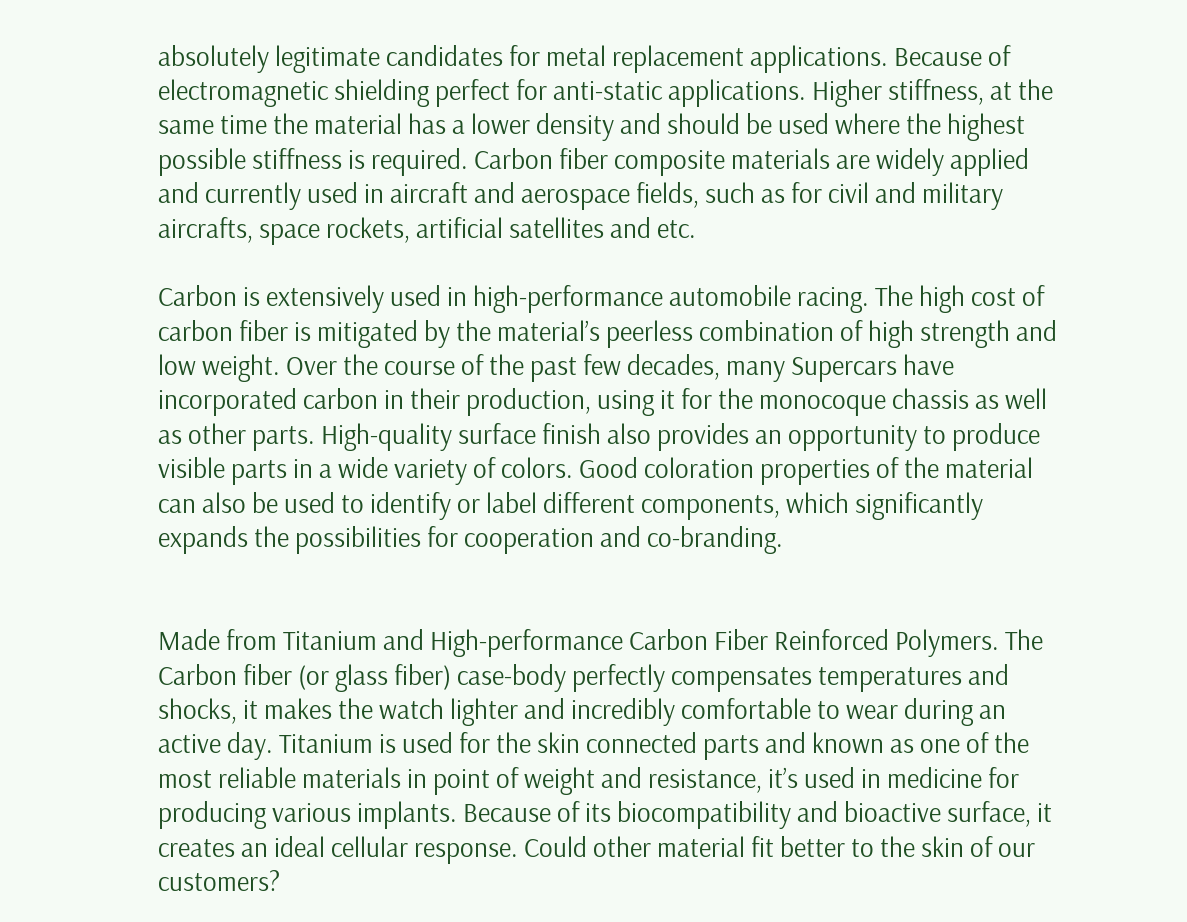absolutely legitimate candidates for metal replacement applications. Because of electromagnetic shielding perfect for anti-static applications. Higher stiffness, at the same time the material has a lower density and should be used where the highest possible stiffness is required. Carbon fiber composite materials are widely applied and currently used in aircraft and aerospace fields, such as for civil and military aircrafts, space rockets, artificial satellites and etc.

Carbon is extensively used in high-performance automobile racing. The high cost of carbon fiber is mitigated by the material’s peerless combination of high strength and low weight. Over the course of the past few decades, many Supercars have incorporated carbon in their production, using it for the monocoque chassis as well as other parts. High-quality surface finish also provides an opportunity to produce visible parts in a wide variety of colors. Good coloration properties of the material can also be used to identify or label different components, which significantly expands the possibilities for cooperation and co-branding.


Made from Titanium and High-performance Carbon Fiber Reinforced Polymers. The Carbon fiber (or glass fiber) case-body perfectly compensates temperatures and shocks, it makes the watch lighter and incredibly comfortable to wear during an active day. Titanium is used for the skin connected parts and known as one of the most reliable materials in point of weight and resistance, it’s used in medicine for producing various implants. Because of its biocompatibility and bioactive surface, it creates an ideal cellular response. Could other material fit better to the skin of our customers?